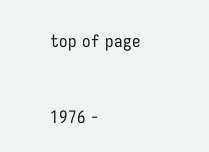top of page



1976 -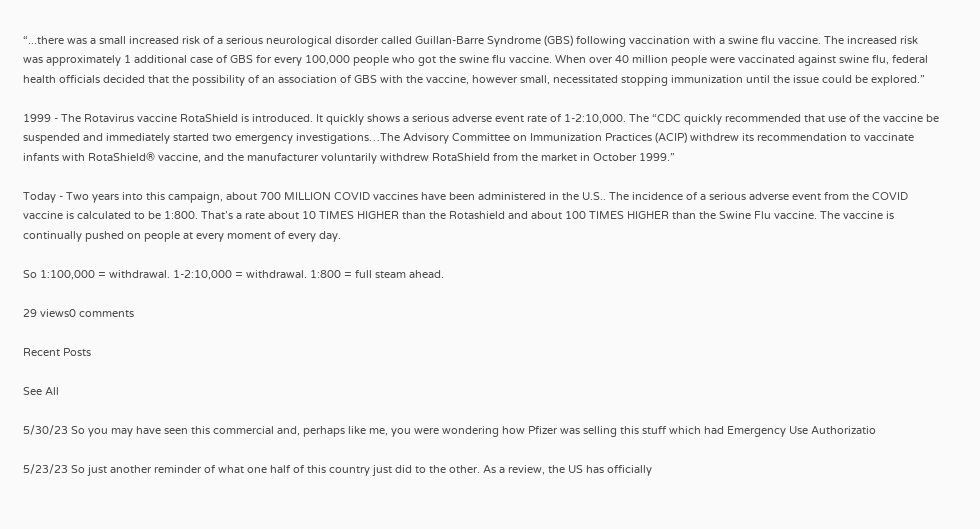“...there was a small increased risk of a serious neurological disorder called Guillan-Barre Syndrome (GBS) following vaccination with a swine flu vaccine. The increased risk was approximately 1 additional case of GBS for every 100,000 people who got the swine flu vaccine. When over 40 million people were vaccinated against swine flu, federal health officials decided that the possibility of an association of GBS with the vaccine, however small, necessitated stopping immunization until the issue could be explored.”

1999 - The Rotavirus vaccine RotaShield is introduced. It quickly shows a serious adverse event rate of 1-2:10,000. The “CDC quickly recommended that use of the vaccine be suspended and immediately started two emergency investigations…The Advisory Committee on Immunization Practices (ACIP) withdrew its recommendation to vaccinate infants with RotaShield® vaccine, and the manufacturer voluntarily withdrew RotaShield from the market in October 1999.”

Today - Two years into this campaign, about 700 MILLION COVID vaccines have been administered in the U.S.. The incidence of a serious adverse event from the COVID vaccine is calculated to be 1:800. That’s a rate about 10 TIMES HIGHER than the Rotashield and about 100 TIMES HIGHER than the Swine Flu vaccine. The vaccine is continually pushed on people at every moment of every day.

So 1:100,000 = withdrawal. 1-2:10,000 = withdrawal. 1:800 = full steam ahead.

29 views0 comments

Recent Posts

See All

5/30/23 So you may have seen this commercial and, perhaps like me, you were wondering how Pfizer was selling this stuff which had Emergency Use Authorizatio

5/23/23 So just another reminder of what one half of this country just did to the other. As a review, the US has officially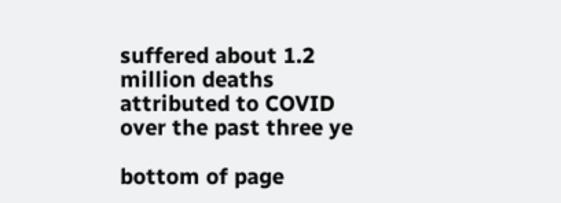suffered about 1.2 million deaths attributed to COVID over the past three ye

bottom of page